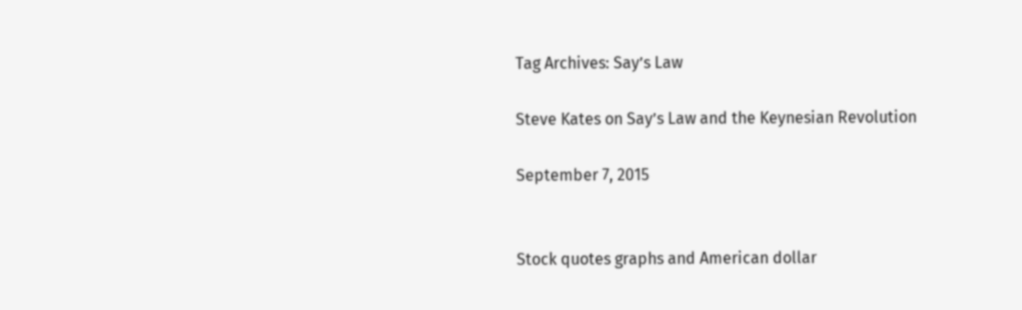Tag Archives: Say’s Law

Steve Kates on Say’s Law and the Keynesian Revolution

September 7, 2015


Stock quotes graphs and American dollar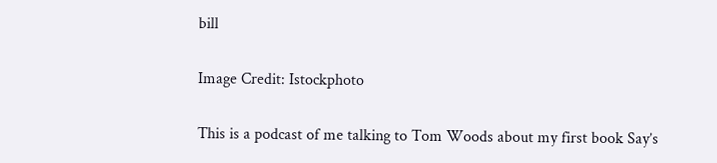bill

Image Credit: Istockphoto

This is a podcast of me talking to Tom Woods about my first book Say’s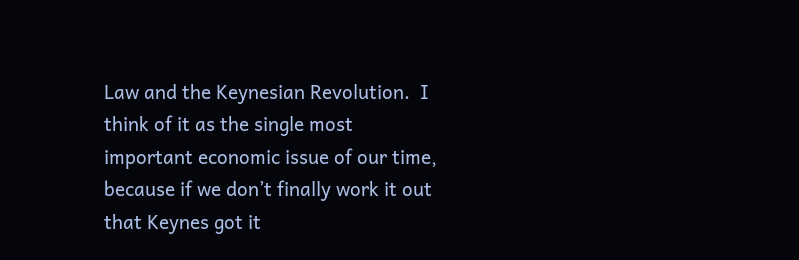Law and the Keynesian Revolution.  I think of it as the single most important economic issue of our time, because if we don’t finally work it out that Keynes got it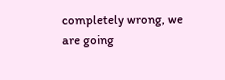completely wrong, we are going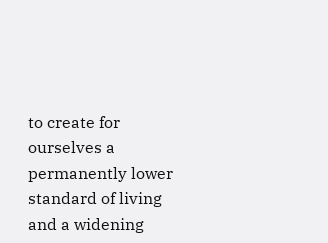to create for ourselves a permanently lower standard of living and a widening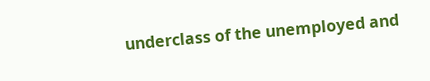underclass of the unemployed and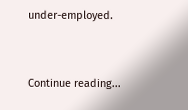under-employed.


Continue reading...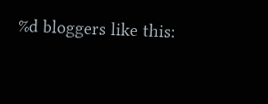%d bloggers like this: